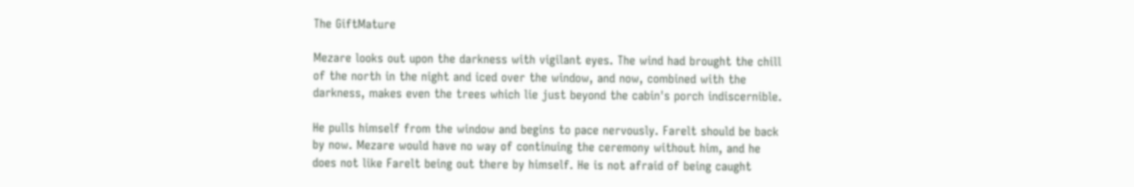The GiftMature

Mezare looks out upon the darkness with vigilant eyes. The wind had brought the chill of the north in the night and iced over the window, and now, combined with the darkness, makes even the trees which lie just beyond the cabin's porch indiscernible.

He pulls himself from the window and begins to pace nervously. Farelt should be back by now. Mezare would have no way of continuing the ceremony without him, and he does not like Farelt being out there by himself. He is not afraid of being caught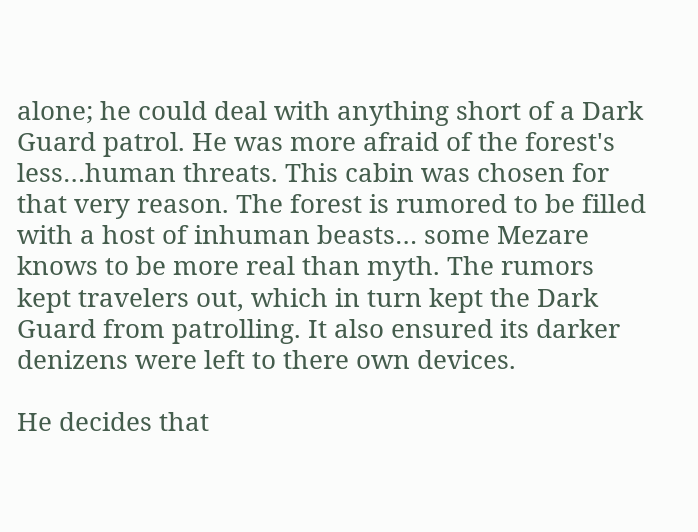alone; he could deal with anything short of a Dark Guard patrol. He was more afraid of the forest's less…human threats. This cabin was chosen for that very reason. The forest is rumored to be filled with a host of inhuman beasts… some Mezare knows to be more real than myth. The rumors kept travelers out, which in turn kept the Dark Guard from patrolling. It also ensured its darker denizens were left to there own devices.

He decides that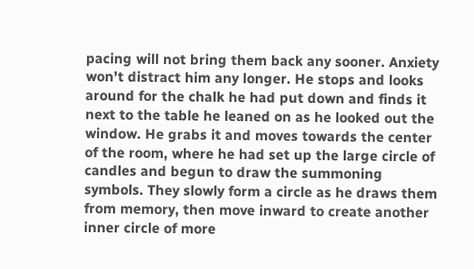pacing will not bring them back any sooner. Anxiety won't distract him any longer. He stops and looks around for the chalk he had put down and finds it next to the table he leaned on as he looked out the window. He grabs it and moves towards the center of the room, where he had set up the large circle of candles and begun to draw the summoning symbols. They slowly form a circle as he draws them from memory, then move inward to create another inner circle of more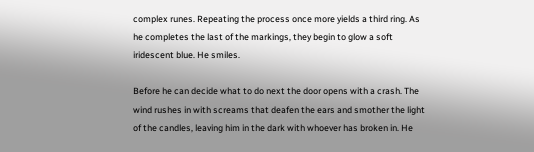complex runes. Repeating the process once more yields a third ring. As he completes the last of the markings, they begin to glow a soft iridescent blue. He smiles.

Before he can decide what to do next the door opens with a crash. The wind rushes in with screams that deafen the ears and smother the light of the candles, leaving him in the dark with whoever has broken in. He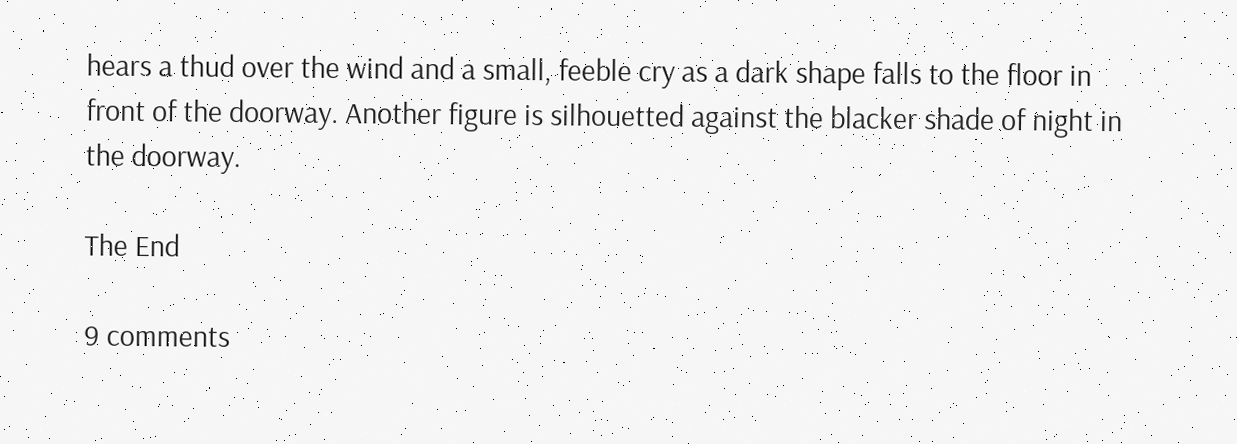hears a thud over the wind and a small, feeble cry as a dark shape falls to the floor in front of the doorway. Another figure is silhouetted against the blacker shade of night in the doorway.

The End

9 comments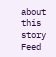about this story Feed